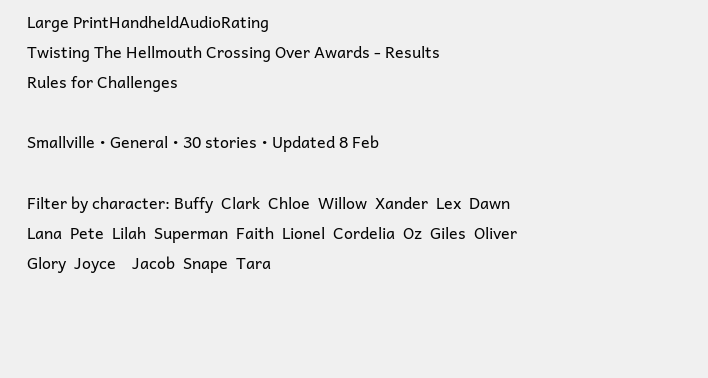Large PrintHandheldAudioRating
Twisting The Hellmouth Crossing Over Awards - Results
Rules for Challenges

Smallville • General • 30 stories • Updated 8 Feb

Filter by character: Buffy  Clark  Chloe  Willow  Xander  Lex  Dawn  Lana  Pete  Lilah  Superman  Faith  Lionel  Cordelia  Oz  Giles  Oliver  Glory  Joyce    Jacob  Snape  Tara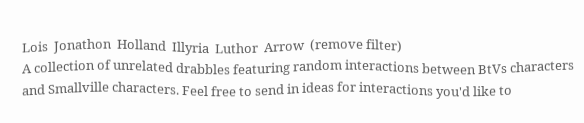Lois  Jonathon  Holland  Illyria  Luthor  Arrow  (remove filter)
A collection of unrelated drabbles featuring random interactions between BtVs characters and Smallville characters. Feel free to send in ideas for interactions you'd like to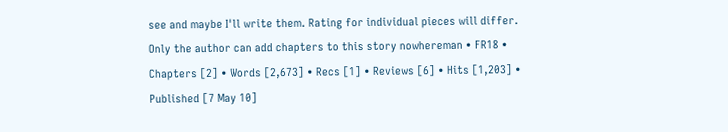see and maybe I'll write them. Rating for individual pieces will differ.
Only the author can add chapters to this story nowhereman • FR18 • Chapters [2] • Words [2,673] • Recs [1] • Reviews [6] • Hits [1,203] • Published [7 May 10]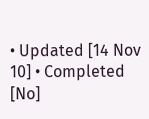• Updated [14 Nov 10] • Completed [No]